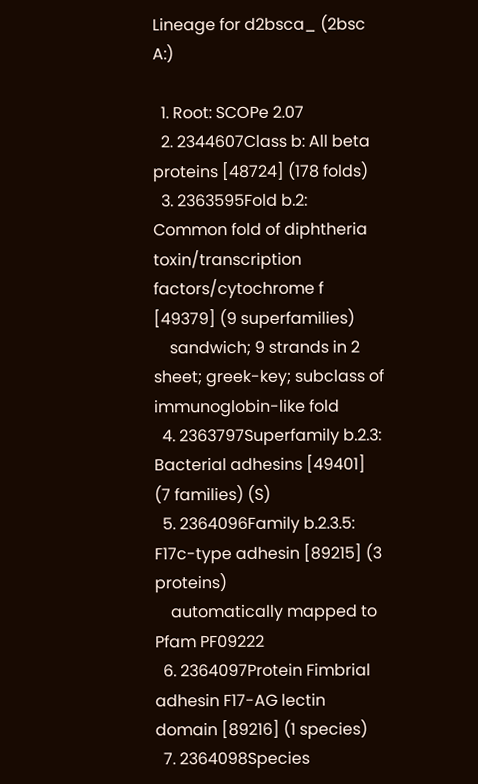Lineage for d2bsca_ (2bsc A:)

  1. Root: SCOPe 2.07
  2. 2344607Class b: All beta proteins [48724] (178 folds)
  3. 2363595Fold b.2: Common fold of diphtheria toxin/transcription factors/cytochrome f [49379] (9 superfamilies)
    sandwich; 9 strands in 2 sheet; greek-key; subclass of immunoglobin-like fold
  4. 2363797Superfamily b.2.3: Bacterial adhesins [49401] (7 families) (S)
  5. 2364096Family b.2.3.5: F17c-type adhesin [89215] (3 proteins)
    automatically mapped to Pfam PF09222
  6. 2364097Protein Fimbrial adhesin F17-AG lectin domain [89216] (1 species)
  7. 2364098Species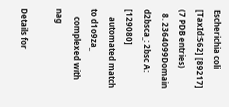Escherichia coli [TaxId:562] [89217] (7 PDB entries)
  8. 2364099Domain d2bsca_: 2bsc A: [129080]
    automated match to d1o9za_
    complexed with nag

Details for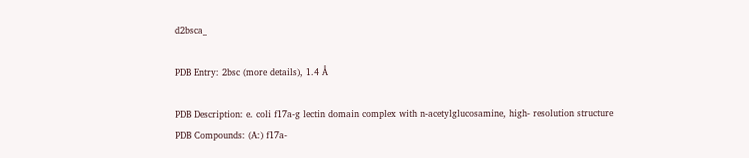d2bsca_

PDB Entry: 2bsc (more details), 1.4 Å

PDB Description: e. coli f17a-g lectin domain complex with n-acetylglucosamine, high- resolution structure
PDB Compounds: (A:) f17a-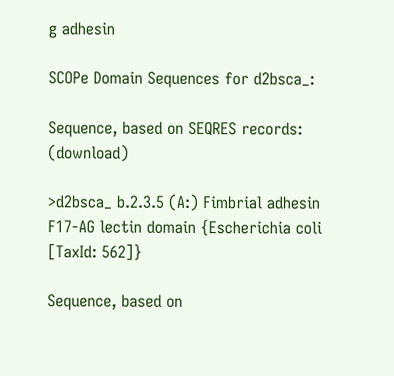g adhesin

SCOPe Domain Sequences for d2bsca_:

Sequence, based on SEQRES records: (download)

>d2bsca_ b.2.3.5 (A:) Fimbrial adhesin F17-AG lectin domain {Escherichia coli [TaxId: 562]}

Sequence, based on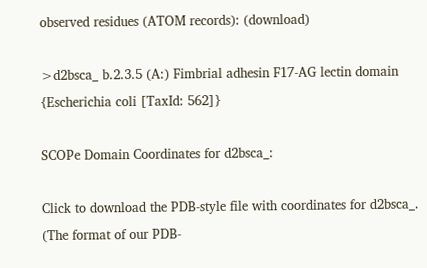observed residues (ATOM records): (download)

>d2bsca_ b.2.3.5 (A:) Fimbrial adhesin F17-AG lectin domain {Escherichia coli [TaxId: 562]}

SCOPe Domain Coordinates for d2bsca_:

Click to download the PDB-style file with coordinates for d2bsca_.
(The format of our PDB-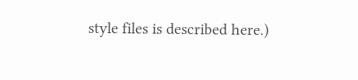style files is described here.)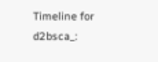Timeline for d2bsca_: